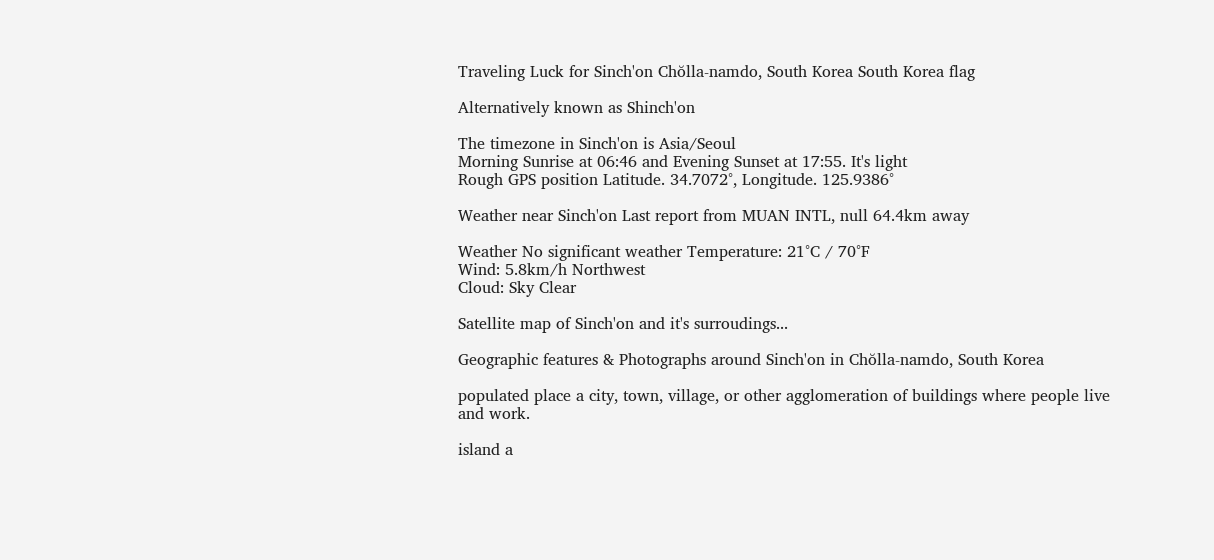Traveling Luck for Sinch'on Chŏlla-namdo, South Korea South Korea flag

Alternatively known as Shinch'on

The timezone in Sinch'on is Asia/Seoul
Morning Sunrise at 06:46 and Evening Sunset at 17:55. It's light
Rough GPS position Latitude. 34.7072°, Longitude. 125.9386°

Weather near Sinch'on Last report from MUAN INTL, null 64.4km away

Weather No significant weather Temperature: 21°C / 70°F
Wind: 5.8km/h Northwest
Cloud: Sky Clear

Satellite map of Sinch'on and it's surroudings...

Geographic features & Photographs around Sinch'on in Chŏlla-namdo, South Korea

populated place a city, town, village, or other agglomeration of buildings where people live and work.

island a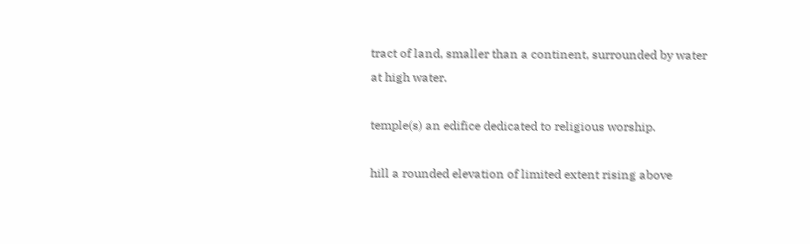tract of land, smaller than a continent, surrounded by water at high water.

temple(s) an edifice dedicated to religious worship.

hill a rounded elevation of limited extent rising above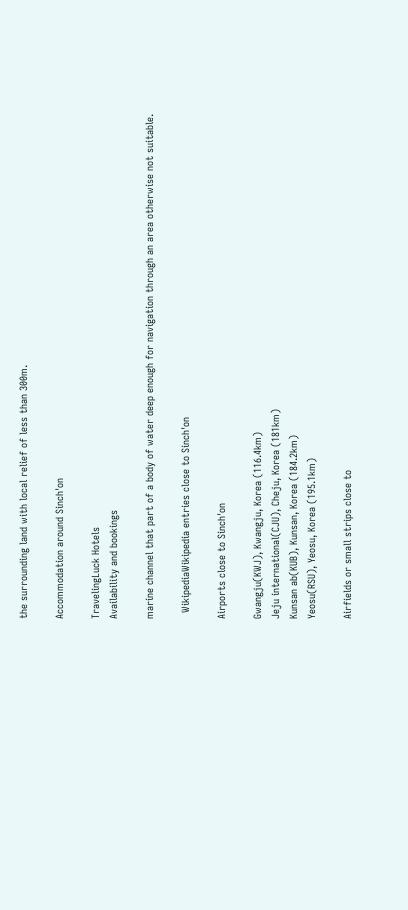the surrounding land with local relief of less than 300m.

Accommodation around Sinch'on

TravelingLuck Hotels
Availability and bookings

marine channel that part of a body of water deep enough for navigation through an area otherwise not suitable.

  WikipediaWikipedia entries close to Sinch'on

Airports close to Sinch'on

Gwangju(KWJ), Kwangju, Korea (116.4km)
Jeju international(CJU), Cheju, Korea (181km)
Kunsan ab(KUB), Kunsan, Korea (184.2km)
Yeosu(RSU), Yeosu, Korea (195.1km)

Airfields or small strips close to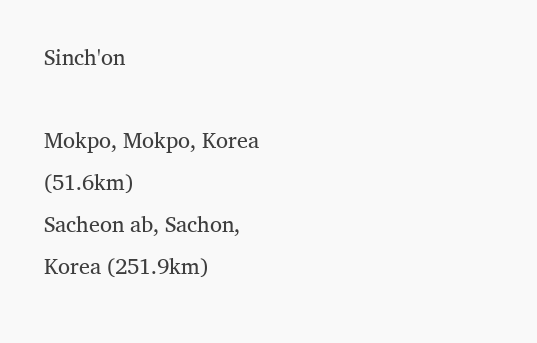Sinch'on

Mokpo, Mokpo, Korea (51.6km)
Sacheon ab, Sachon, Korea (251.9km)